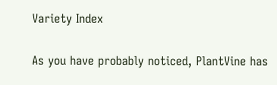Variety Index

As you have probably noticed, PlantVine has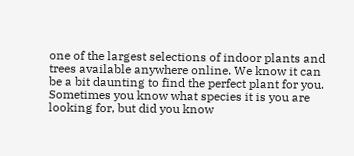one of the largest selections of indoor plants and trees available anywhere online. We know it can be a bit daunting to find the perfect plant for you. Sometimes you know what species it is you are looking for, but did you know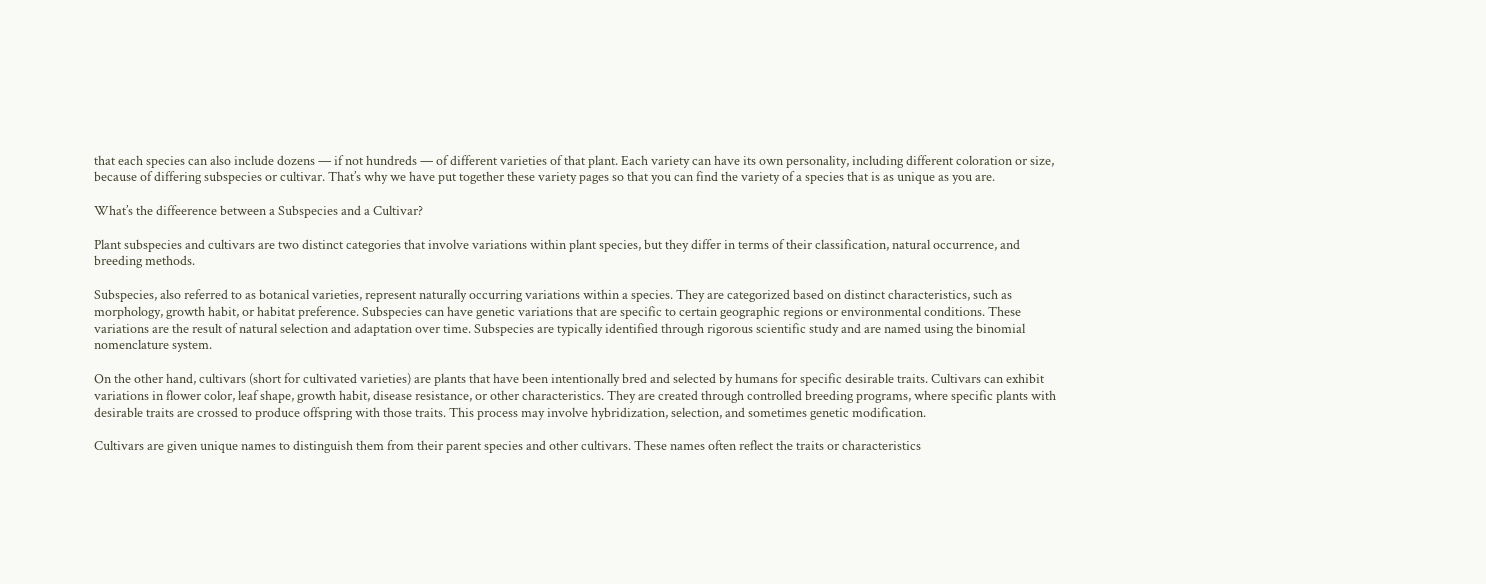that each species can also include dozens — if not hundreds — of different varieties of that plant. Each variety can have its own personality, including different coloration or size, because of differing subspecies or cultivar. That’s why we have put together these variety pages so that you can find the variety of a species that is as unique as you are.

What’s the diffeerence between a Subspecies and a Cultivar?

Plant subspecies and cultivars are two distinct categories that involve variations within plant species, but they differ in terms of their classification, natural occurrence, and breeding methods.

Subspecies, also referred to as botanical varieties, represent naturally occurring variations within a species. They are categorized based on distinct characteristics, such as morphology, growth habit, or habitat preference. Subspecies can have genetic variations that are specific to certain geographic regions or environmental conditions. These variations are the result of natural selection and adaptation over time. Subspecies are typically identified through rigorous scientific study and are named using the binomial nomenclature system.

On the other hand, cultivars (short for cultivated varieties) are plants that have been intentionally bred and selected by humans for specific desirable traits. Cultivars can exhibit variations in flower color, leaf shape, growth habit, disease resistance, or other characteristics. They are created through controlled breeding programs, where specific plants with desirable traits are crossed to produce offspring with those traits. This process may involve hybridization, selection, and sometimes genetic modification.

Cultivars are given unique names to distinguish them from their parent species and other cultivars. These names often reflect the traits or characteristics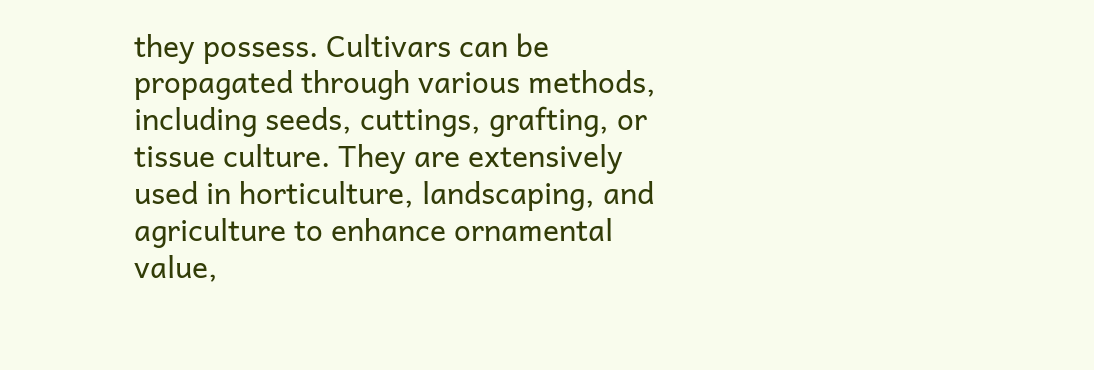they possess. Cultivars can be propagated through various methods, including seeds, cuttings, grafting, or tissue culture. They are extensively used in horticulture, landscaping, and agriculture to enhance ornamental value,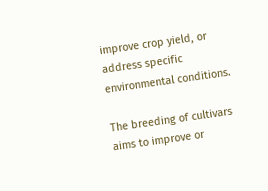improve crop yield, or address specific environmental conditions.

The breeding of cultivars aims to improve or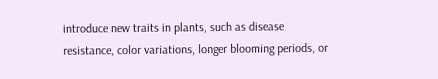introduce new traits in plants, such as disease resistance, color variations, longer blooming periods, or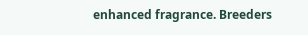enhanced fragrance. Breeders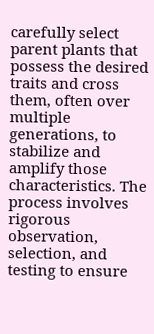carefully select parent plants that possess the desired traits and cross them, often over multiple generations, to stabilize and amplify those characteristics. The process involves rigorous observation, selection, and testing to ensure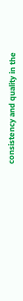consistency and quality in the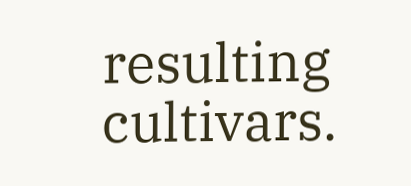resulting cultivars.